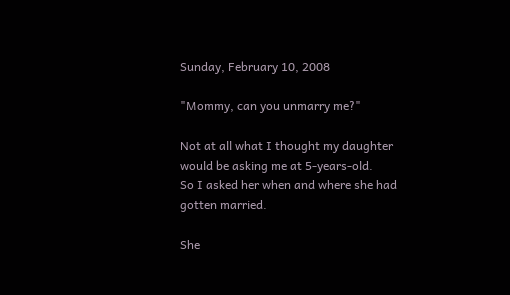Sunday, February 10, 2008

"Mommy, can you unmarry me?"

Not at all what I thought my daughter would be asking me at 5-years-old.
So I asked her when and where she had gotten married.

She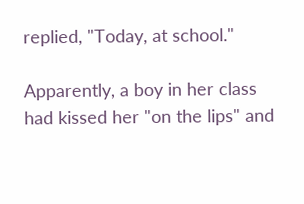replied, "Today, at school."

Apparently, a boy in her class had kissed her "on the lips" and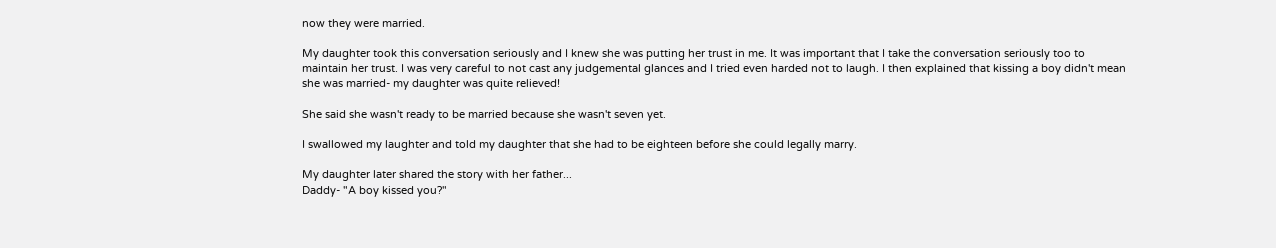now they were married.

My daughter took this conversation seriously and I knew she was putting her trust in me. It was important that I take the conversation seriously too to maintain her trust. I was very careful to not cast any judgemental glances and I tried even harded not to laugh. I then explained that kissing a boy didn't mean she was married- my daughter was quite relieved!

She said she wasn't ready to be married because she wasn't seven yet.

I swallowed my laughter and told my daughter that she had to be eighteen before she could legally marry.

My daughter later shared the story with her father...
Daddy- "A boy kissed you?"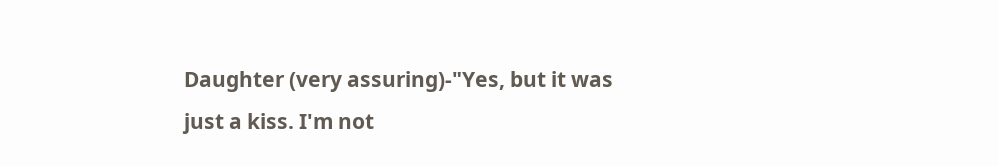Daughter (very assuring)-"Yes, but it was just a kiss. I'm not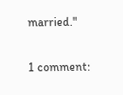married."

1 comment: